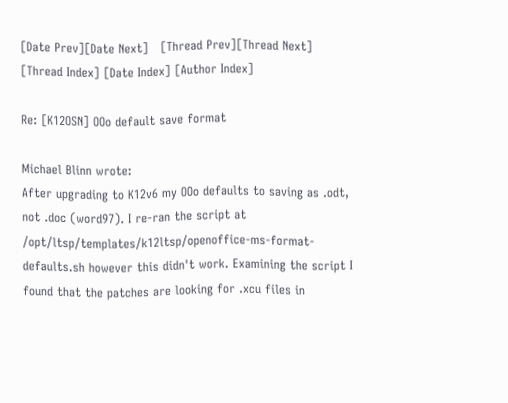[Date Prev][Date Next]   [Thread Prev][Thread Next]   [Thread Index] [Date Index] [Author Index]

Re: [K12OSN] OOo default save format

Michael Blinn wrote:
After upgrading to K12v6 my OOo defaults to saving as .odt, not .doc (word97). I re-ran the script at /opt/ltsp/templates/k12ltsp/openoffice-ms-format-defaults.sh however this didn't work. Examining the script I found that the patches are looking for .xcu files in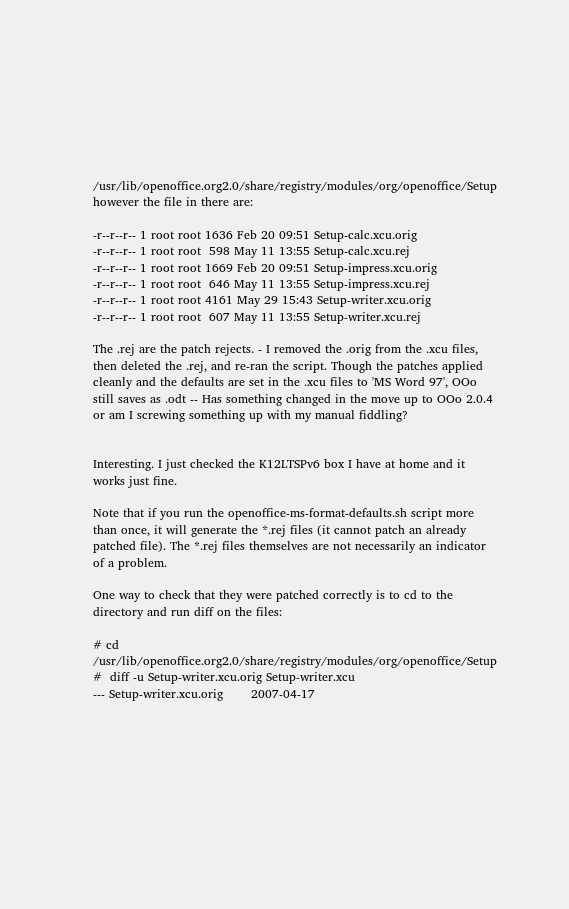/usr/lib/openoffice.org2.0/share/registry/modules/org/openoffice/Setup however the file in there are:

-r--r--r-- 1 root root 1636 Feb 20 09:51 Setup-calc.xcu.orig
-r--r--r-- 1 root root  598 May 11 13:55 Setup-calc.xcu.rej
-r--r--r-- 1 root root 1669 Feb 20 09:51 Setup-impress.xcu.orig
-r--r--r-- 1 root root  646 May 11 13:55 Setup-impress.xcu.rej
-r--r--r-- 1 root root 4161 May 29 15:43 Setup-writer.xcu.orig
-r--r--r-- 1 root root  607 May 11 13:55 Setup-writer.xcu.rej

The .rej are the patch rejects. - I removed the .orig from the .xcu files, then deleted the .rej, and re-ran the script. Though the patches applied cleanly and the defaults are set in the .xcu files to 'MS Word 97', OOo still saves as .odt -- Has something changed in the move up to OOo 2.0.4 or am I screwing something up with my manual fiddling?


Interesting. I just checked the K12LTSPv6 box I have at home and it works just fine.

Note that if you run the openoffice-ms-format-defaults.sh script more than once, it will generate the *.rej files (it cannot patch an already patched file). The *.rej files themselves are not necessarily an indicator of a problem.

One way to check that they were patched correctly is to cd to the directory and run diff on the files:

# cd /usr/lib/openoffice.org2.0/share/registry/modules/org/openoffice/Setup
#  diff -u Setup-writer.xcu.orig Setup-writer.xcu
--- Setup-writer.xcu.orig       2007-04-17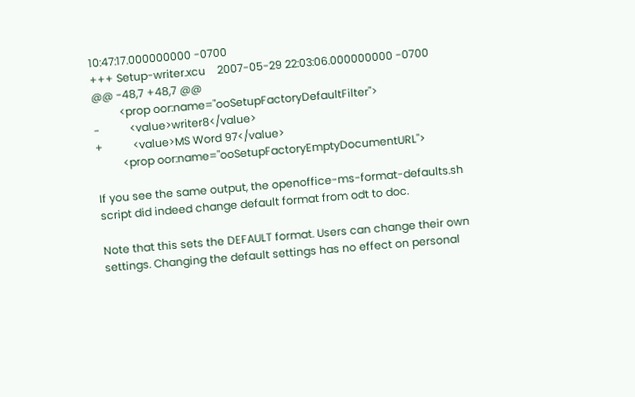10:47:17.000000000 -0700
+++ Setup-writer.xcu    2007-05-29 22:03:06.000000000 -0700
@@ -48,7 +48,7 @@
         <prop oor:name="ooSetupFactoryDefaultFilter">
-          <value>writer8</value>
+          <value>MS Word 97</value>
         <prop oor:name="ooSetupFactoryEmptyDocumentURL">

If you see the same output, the openoffice-ms-format-defaults.sh script did indeed change default format from odt to doc.

Note that this sets the DEFAULT format. Users can change their own settings. Changing the default settings has no effect on personal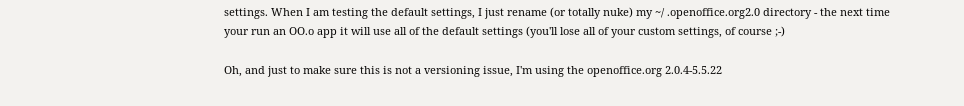settings. When I am testing the default settings, I just rename (or totally nuke) my ~/ .openoffice.org2.0 directory - the next time your run an OO.o app it will use all of the default settings (you'll lose all of your custom settings, of course ;-)

Oh, and just to make sure this is not a versioning issue, I'm using the openoffice.org 2.0.4-5.5.22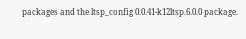packages and the ltsp_config 0.0.41-k12ltsp.6.0.0 package.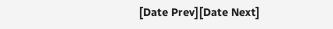[Date Prev][Date Next]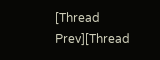[Thread Prev][Thread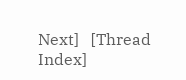Next]   [Thread Index]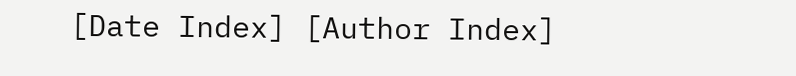[Date Index] [Author Index]